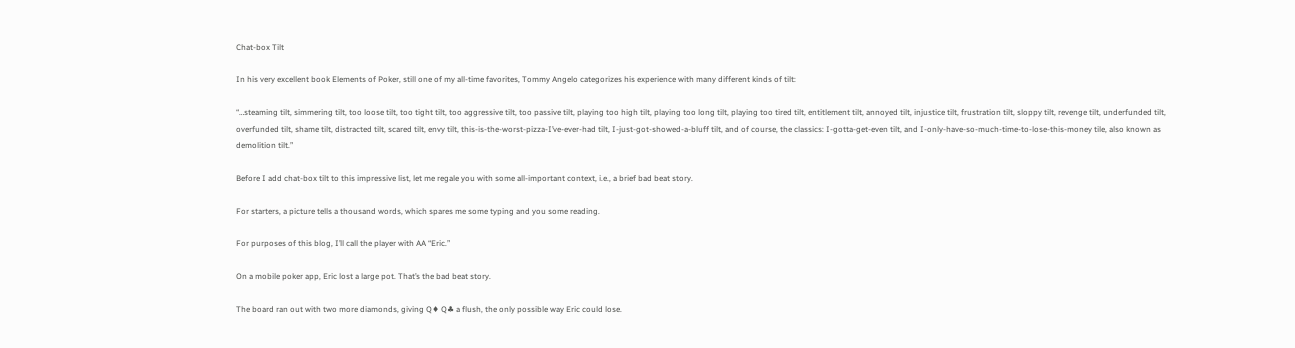Chat-box Tilt

In his very excellent book Elements of Poker, still one of my all-time favorites, Tommy Angelo categorizes his experience with many different kinds of tilt:

“…steaming tilt, simmering tilt, too loose tilt, too tight tilt, too aggressive tilt, too passive tilt, playing too high tilt, playing too long tilt, playing too tired tilt, entitlement tilt, annoyed tilt, injustice tilt, frustration tilt, sloppy tilt, revenge tilt, underfunded tilt, overfunded tilt, shame tilt, distracted tilt, scared tilt, envy tilt, this-is-the-worst-pizza-I’ve-ever-had tilt, I-just-got-showed-a-bluff tilt, and of course, the classics: I-gotta-get-even tilt, and I-only-have-so-much-time-to-lose-this-money tile, also known as demolition tilt.”

Before I add chat-box tilt to this impressive list, let me regale you with some all-important context, i.e., a brief bad beat story.

For starters, a picture tells a thousand words, which spares me some typing and you some reading.

For purposes of this blog, I’ll call the player with AA “Eric.”

On a mobile poker app, Eric lost a large pot. That’s the bad beat story.

The board ran out with two more diamonds, giving Q♦ Q♣ a flush, the only possible way Eric could lose.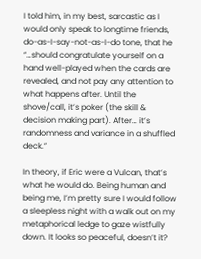I told him, in my best, sarcastic as I would only speak to longtime friends, do-as-I-say-not-as-I-do tone, that he “…should congratulate yourself on a hand well-played when the cards are revealed, and not pay any attention to what happens after. Until the shove/call, it’s poker (the skill & decision making part). After… it’s randomness and variance in a shuffled deck.”

In theory, if Eric were a Vulcan, that’s what he would do. Being human and being me, I’m pretty sure I would follow a sleepless night with a walk out on my metaphorical ledge to gaze wistfully down. It looks so peaceful, doesn’t it?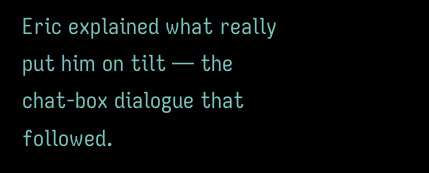Eric explained what really put him on tilt — the chat-box dialogue that followed.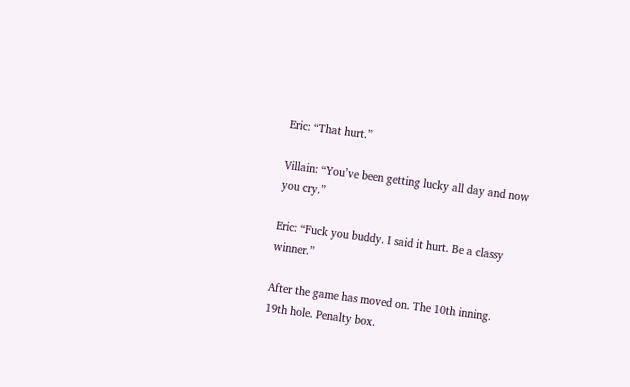Eric: “That hurt.”

Villain: “You’ve been getting lucky all day and now you cry.”

Eric: “Fuck you buddy. I said it hurt. Be a classy winner.”

After the game has moved on. The 10th inning. 19th hole. Penalty box.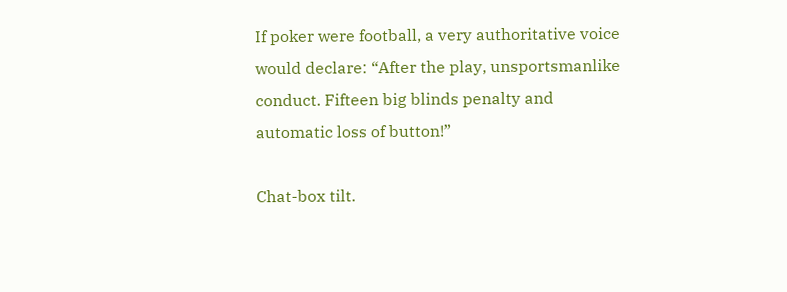If poker were football, a very authoritative voice would declare: “After the play, unsportsmanlike conduct. Fifteen big blinds penalty and automatic loss of button!”

Chat-box tilt.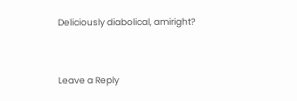Deliciously diabolical, amiright?



Leave a Reply